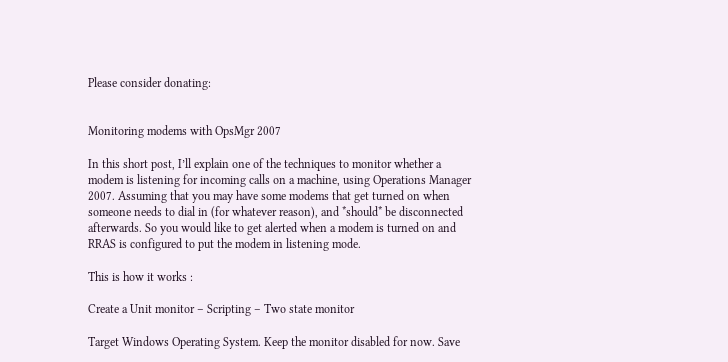Please consider donating:


Monitoring modems with OpsMgr 2007

In this short post, I’ll explain one of the techniques to monitor whether a modem is listening for incoming calls on a machine, using Operations Manager 2007. Assuming that you may have some modems that get turned on when someone needs to dial in (for whatever reason), and *should* be disconnected afterwards. So you would like to get alerted when a modem is turned on and RRAS is configured to put the modem in listening mode.

This is how it works :

Create a Unit monitor – Scripting – Two state monitor

Target Windows Operating System. Keep the monitor disabled for now. Save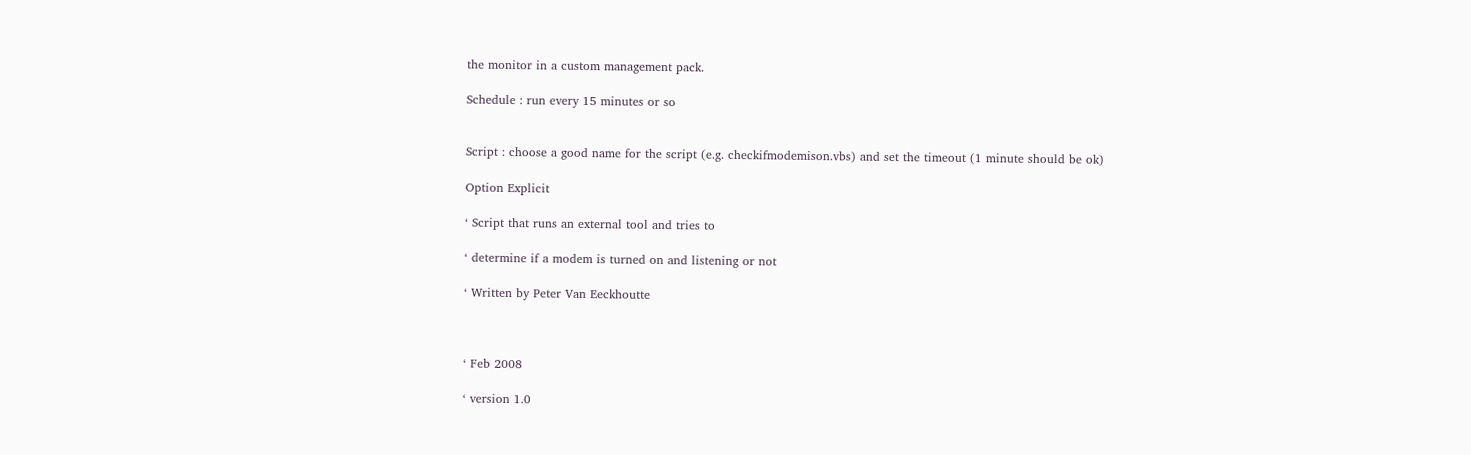the monitor in a custom management pack.

Schedule : run every 15 minutes or so


Script : choose a good name for the script (e.g. checkifmodemison.vbs) and set the timeout (1 minute should be ok)

Option Explicit

‘ Script that runs an external tool and tries to

‘ determine if a modem is turned on and listening or not

‘ Written by Peter Van Eeckhoutte



‘ Feb 2008

‘ version 1.0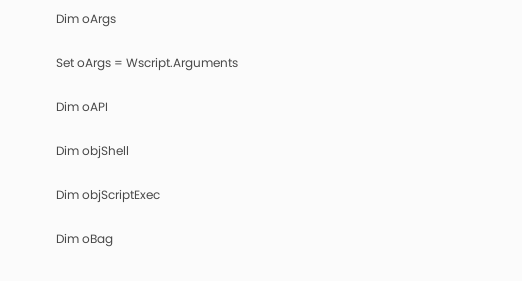Dim oArgs

Set oArgs = Wscript.Arguments

Dim oAPI

Dim objShell

Dim objScriptExec

Dim oBag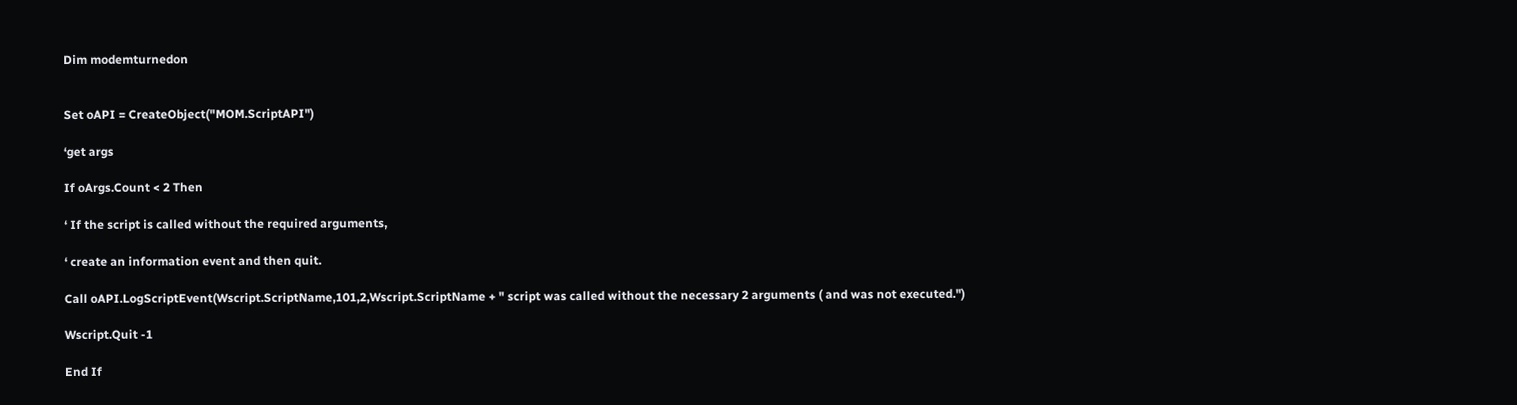Dim modemturnedon


Set oAPI = CreateObject("MOM.ScriptAPI")

‘get args

If oArgs.Count < 2 Then

‘ If the script is called without the required arguments,

‘ create an information event and then quit.

Call oAPI.LogScriptEvent(Wscript.ScriptName,101,2,Wscript.ScriptName + " script was called without the necessary 2 arguments ( and was not executed.")

Wscript.Quit -1

End If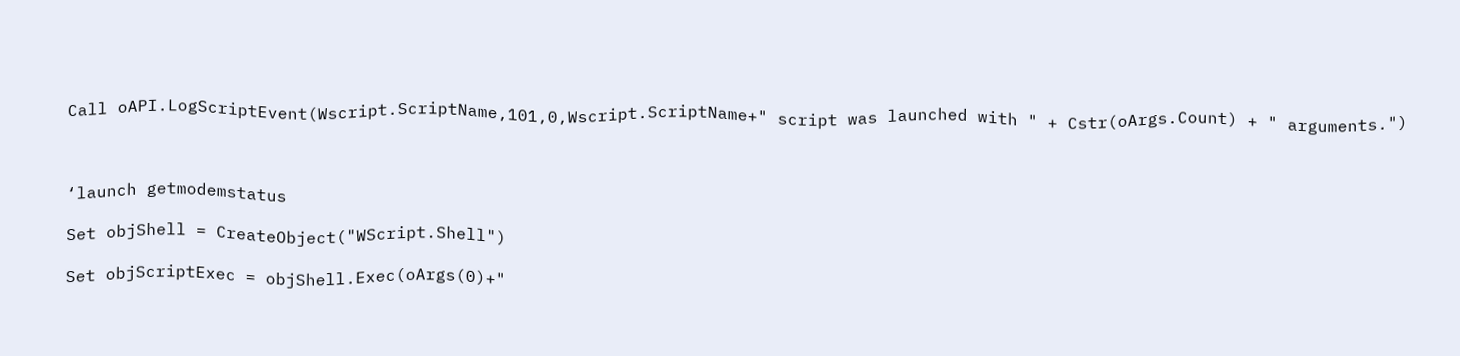Call oAPI.LogScriptEvent(Wscript.ScriptName,101,0,Wscript.ScriptName+" script was launched with " + Cstr(oArgs.Count) + " arguments.")



‘launch getmodemstatus

Set objShell = CreateObject("WScript.Shell")

Set objScriptExec = objShell.Exec(oArgs(0)+"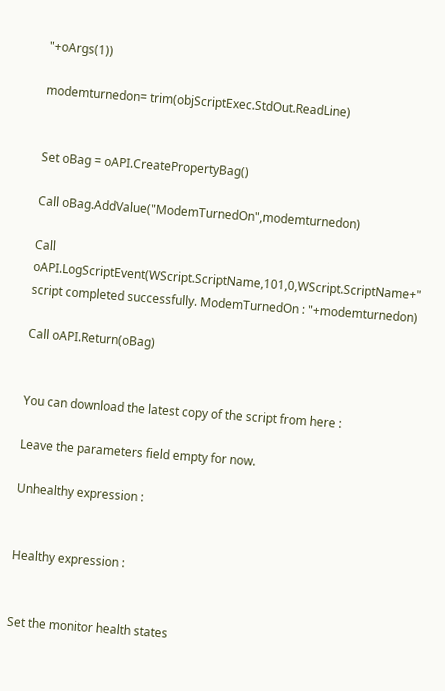"+oArgs(1))

modemturnedon= trim(objScriptExec.StdOut.ReadLine)


Set oBag = oAPI.CreatePropertyBag()

Call oBag.AddValue("ModemTurnedOn",modemturnedon)

Call oAPI.LogScriptEvent(WScript.ScriptName,101,0,WScript.ScriptName+" script completed successfully. ModemTurnedOn : "+modemturnedon)

Call oAPI.Return(oBag)


You can download the latest copy of the script from here :

Leave the parameters field empty for now.

Unhealthy expression :


Healthy expression :


Set the monitor health states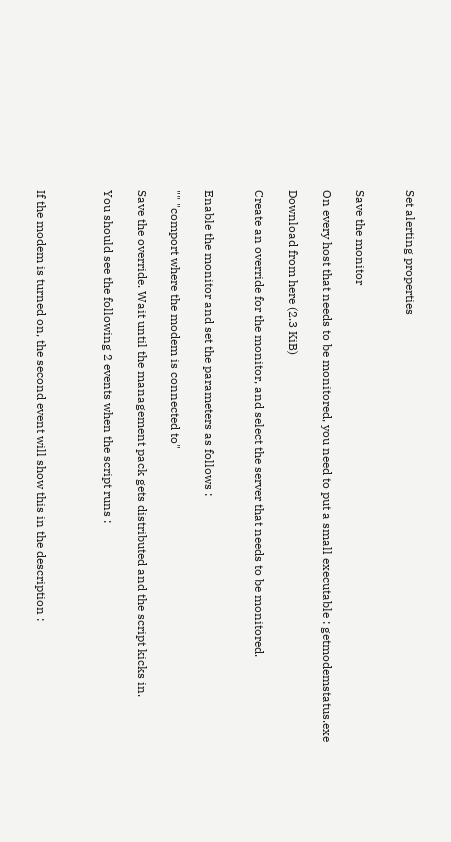Set alerting properties


Save the monitor

On every host that needs to be monitored, you need to put a small executable : getmodemstatus.exe

Download from here (2.3 KiB)

Create an override for the monitor, and select the server that needs to be monitored.


Enable the monitor and set the parameters as follows :

"" "comport where the modem is connected to"

Save the override. Wait until the management pack gets distributed and the script kicks in.

You should see the following 2 events when the script runs :



If the modem is turned on, the second event will show this in the description :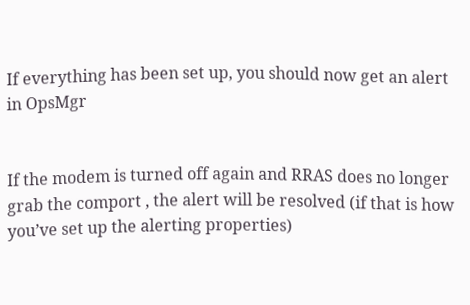If everything has been set up, you should now get an alert in OpsMgr


If the modem is turned off again and RRAS does no longer grab the comport , the alert will be resolved (if that is how you’ve set up the alerting properties)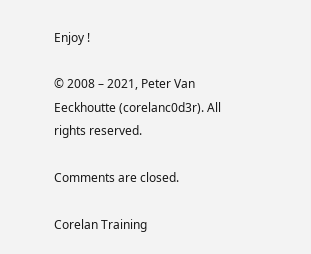Enjoy !

© 2008 – 2021, Peter Van Eeckhoutte (corelanc0d3r). All rights reserved.

Comments are closed.

Corelan Training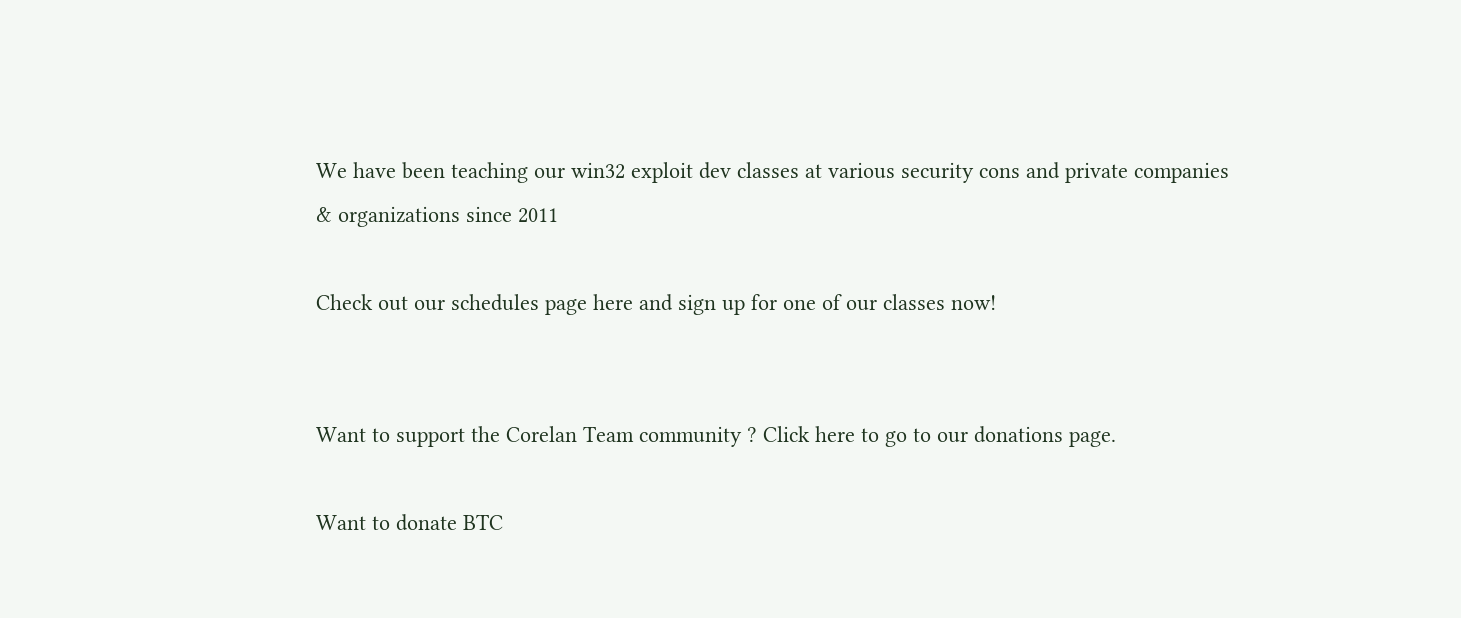We have been teaching our win32 exploit dev classes at various security cons and private companies & organizations since 2011

Check out our schedules page here and sign up for one of our classes now!


Want to support the Corelan Team community ? Click here to go to our donations page.

Want to donate BTC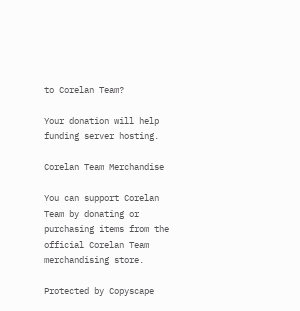to Corelan Team?

Your donation will help funding server hosting.

Corelan Team Merchandise

You can support Corelan Team by donating or purchasing items from the official Corelan Team merchandising store.

Protected by Copyscape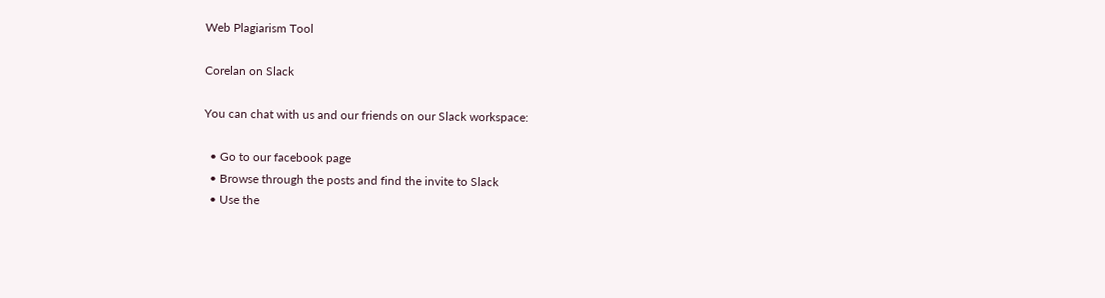Web Plagiarism Tool

Corelan on Slack

You can chat with us and our friends on our Slack workspace:

  • Go to our facebook page
  • Browse through the posts and find the invite to Slack
  • Use the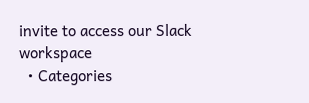invite to access our Slack workspace
  • Categories